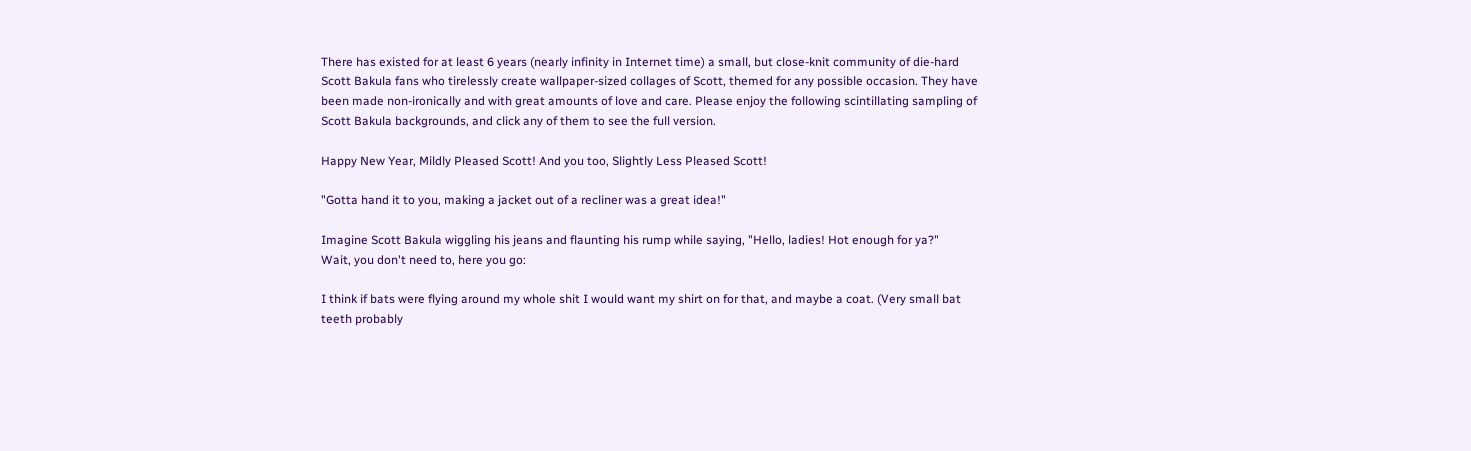There has existed for at least 6 years (nearly infinity in Internet time) a small, but close-knit community of die-hard Scott Bakula fans who tirelessly create wallpaper-sized collages of Scott, themed for any possible occasion. They have been made non-ironically and with great amounts of love and care. Please enjoy the following scintillating sampling of Scott Bakula backgrounds, and click any of them to see the full version.

Happy New Year, Mildly Pleased Scott! And you too, Slightly Less Pleased Scott!

"Gotta hand it to you, making a jacket out of a recliner was a great idea!"

Imagine Scott Bakula wiggling his jeans and flaunting his rump while saying, "Hello, ladies! Hot enough for ya?"
Wait, you don't need to, here you go:

I think if bats were flying around my whole shit I would want my shirt on for that, and maybe a coat. (Very small bat teeth probably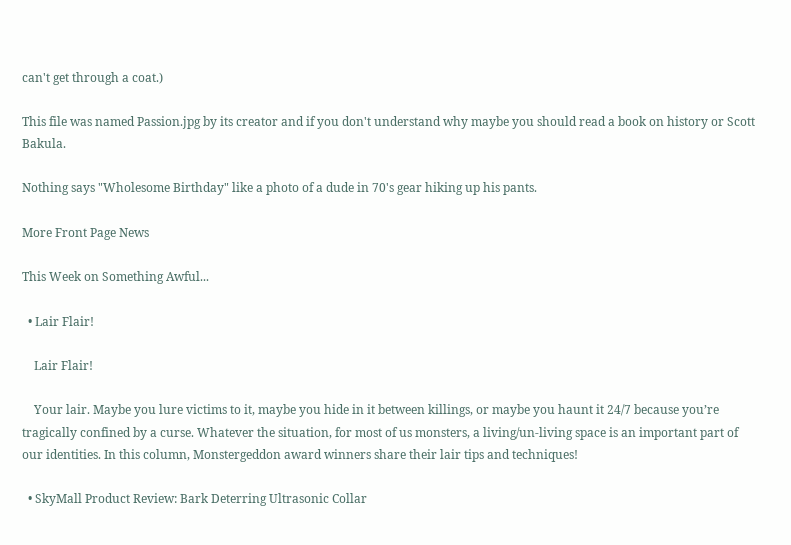can't get through a coat.)

This file was named Passion.jpg by its creator and if you don't understand why maybe you should read a book on history or Scott Bakula.

Nothing says "Wholesome Birthday" like a photo of a dude in 70's gear hiking up his pants.

More Front Page News

This Week on Something Awful...

  • Lair Flair!

    Lair Flair!

    Your lair. Maybe you lure victims to it, maybe you hide in it between killings, or maybe you haunt it 24/7 because you’re tragically confined by a curse. Whatever the situation, for most of us monsters, a living/un-living space is an important part of our identities. In this column, Monstergeddon award winners share their lair tips and techniques!

  • SkyMall Product Review: Bark Deterring Ultrasonic Collar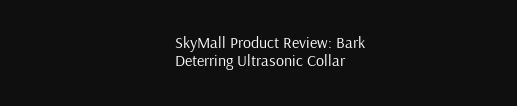SkyMall Product Review: Bark Deterring Ultrasonic Collar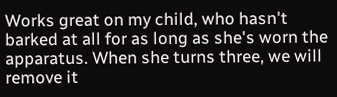Works great on my child, who hasn't barked at all for as long as she's worn the apparatus. When she turns three, we will remove it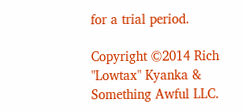for a trial period.

Copyright ©2014 Rich "Lowtax" Kyanka & Something Awful LLC.